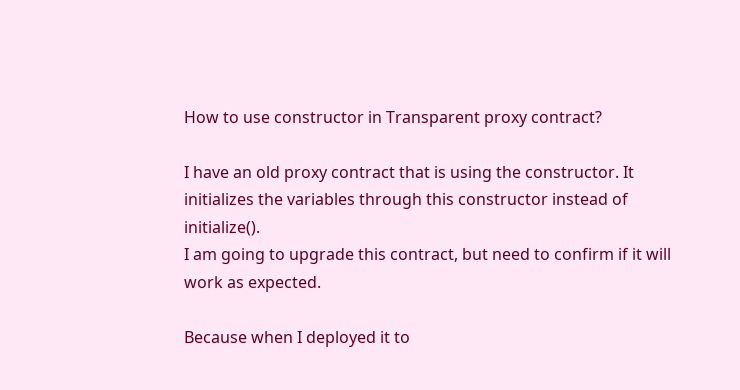How to use constructor in Transparent proxy contract?

I have an old proxy contract that is using the constructor. It initializes the variables through this constructor instead of initialize().
I am going to upgrade this contract, but need to confirm if it will work as expected.

Because when I deployed it to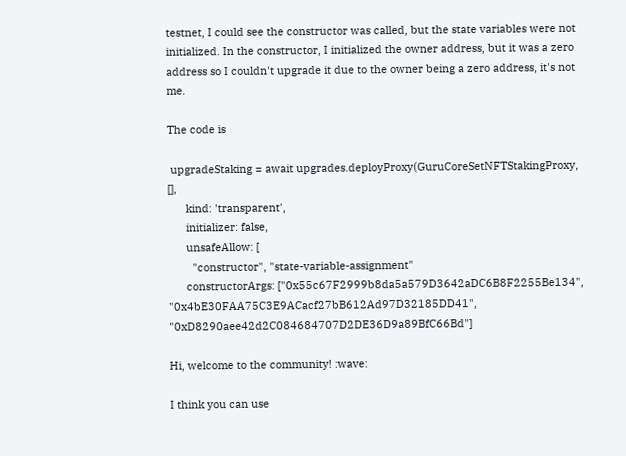testnet, I could see the constructor was called, but the state variables were not initialized. In the constructor, I initialized the owner address, but it was a zero address so I couldn't upgrade it due to the owner being a zero address, it's not me.

The code is

 upgradeStaking = await upgrades.deployProxy(GuruCoreSetNFTStakingProxy, [],
      kind: 'transparent',
      initializer: false,
      unsafeAllow: [
        "constructor", "state-variable-assignment"
      constructorArgs: ["0x55c67F2999b8da5a579D3642aDC6B8F2255Be134", "0x4bE30FAA75C3E9ACacf27bB612Ad97D32185DD41", "0xD8290aee42d2C084684707D2DE36D9a89BfC66Bd"]

Hi, welcome to the community! :wave:

I think you can use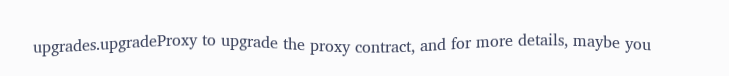upgrades.upgradeProxy to upgrade the proxy contract, and for more details, maybe you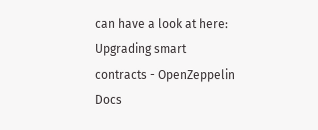can have a look at here: Upgrading smart contracts - OpenZeppelin Docs